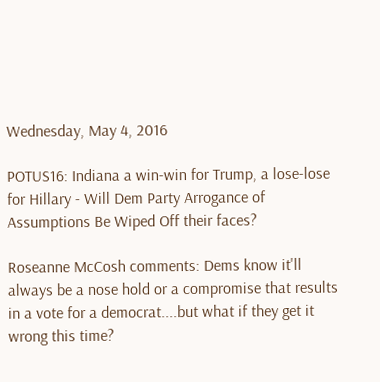Wednesday, May 4, 2016

POTUS16: Indiana a win-win for Trump, a lose-lose for Hillary - Will Dem Party Arrogance of Assumptions Be Wiped Off their faces?

Roseanne McCosh comments: Dems know it'll always be a nose hold or a compromise that results in a vote for a democrat....but what if they get it wrong this time?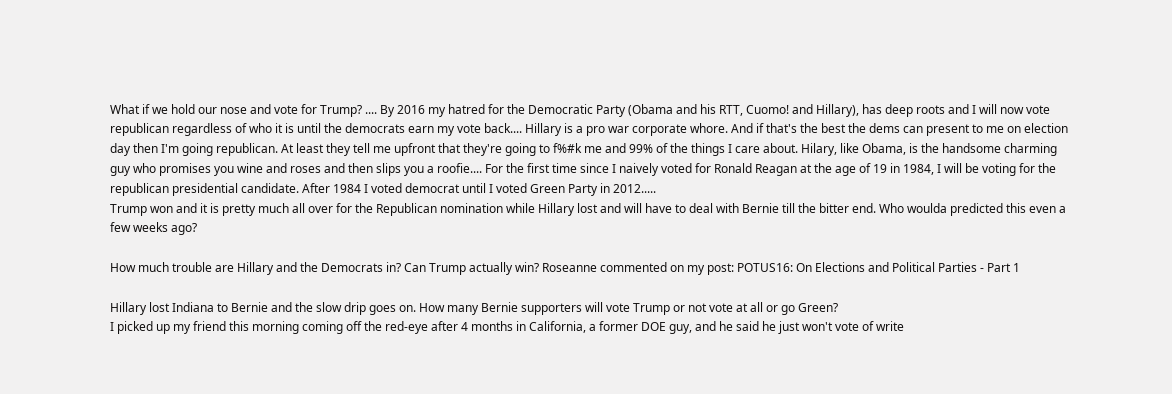What if we hold our nose and vote for Trump? .... By 2016 my hatred for the Democratic Party (Obama and his RTT, Cuomo! and Hillary), has deep roots and I will now vote republican regardless of who it is until the democrats earn my vote back.... Hillary is a pro war corporate whore. And if that's the best the dems can present to me on election day then I'm going republican. At least they tell me upfront that they're going to f%#k me and 99% of the things I care about. Hilary, like Obama, is the handsome charming guy who promises you wine and roses and then slips you a roofie.... For the first time since I naively voted for Ronald Reagan at the age of 19 in 1984, I will be voting for the republican presidential candidate. After 1984 I voted democrat until I voted Green Party in 2012.....
Trump won and it is pretty much all over for the Republican nomination while Hillary lost and will have to deal with Bernie till the bitter end. Who woulda predicted this even a few weeks ago?

How much trouble are Hillary and the Democrats in? Can Trump actually win? Roseanne commented on my post: POTUS16: On Elections and Political Parties - Part 1

Hillary lost Indiana to Bernie and the slow drip goes on. How many Bernie supporters will vote Trump or not vote at all or go Green?
I picked up my friend this morning coming off the red-eye after 4 months in California, a former DOE guy, and he said he just won't vote of write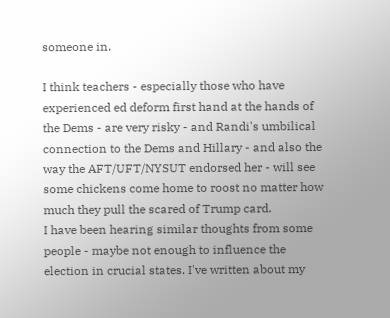someone in.

I think teachers - especially those who have experienced ed deform first hand at the hands of the Dems - are very risky - and Randi's umbilical connection to the Dems and Hillary - and also the way the AFT/UFT/NYSUT endorsed her - will see some chickens come home to roost no matter how much they pull the scared of Trump card.
I have been hearing similar thoughts from some people - maybe not enough to influence the election in crucial states. I've written about my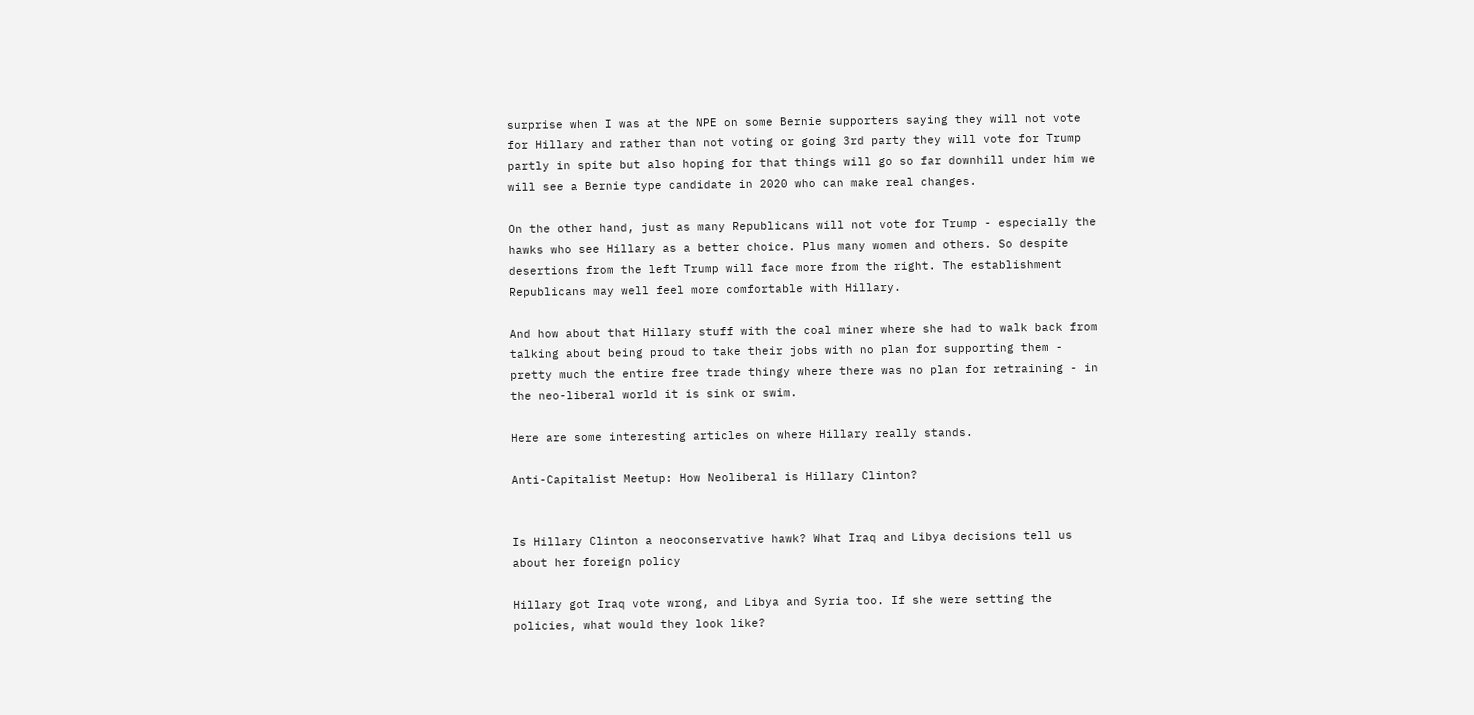surprise when I was at the NPE on some Bernie supporters saying they will not vote for Hillary and rather than not voting or going 3rd party they will vote for Trump partly in spite but also hoping for that things will go so far downhill under him we will see a Bernie type candidate in 2020 who can make real changes.

On the other hand, just as many Republicans will not vote for Trump - especially the hawks who see Hillary as a better choice. Plus many women and others. So despite desertions from the left Trump will face more from the right. The establishment Republicans may well feel more comfortable with Hillary.

And how about that Hillary stuff with the coal miner where she had to walk back from talking about being proud to take their jobs with no plan for supporting them - pretty much the entire free trade thingy where there was no plan for retraining - in the neo-liberal world it is sink or swim.

Here are some interesting articles on where Hillary really stands.

Anti-Capitalist Meetup: How Neoliberal is Hillary Clinton?


Is Hillary Clinton a neoconservative hawk? What Iraq and Libya decisions tell us about her foreign policy

Hillary got Iraq vote wrong, and Libya and Syria too. If she were setting the policies, what would they look like?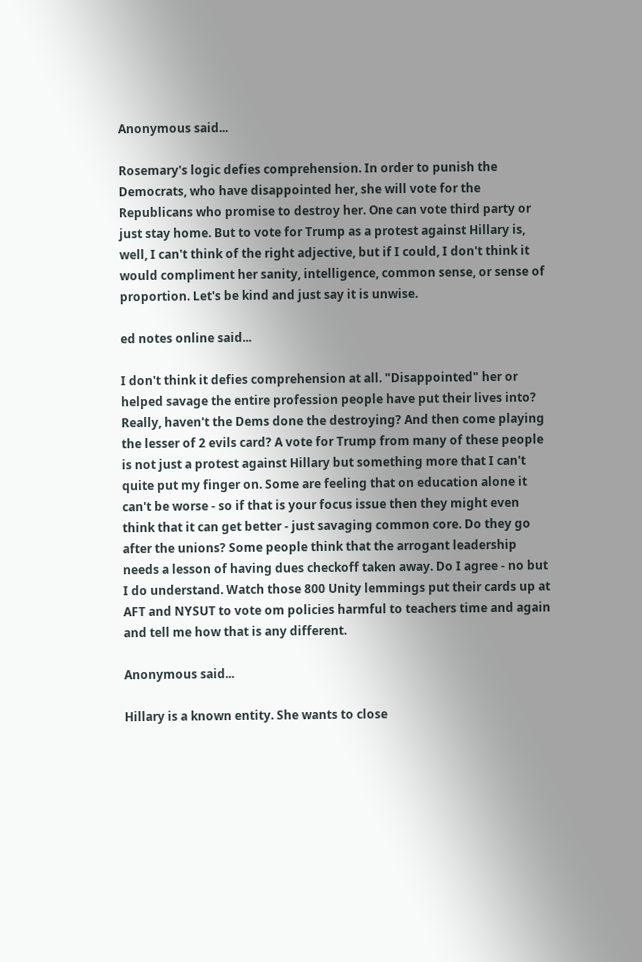Anonymous said...

Rosemary's logic defies comprehension. In order to punish the Democrats, who have disappointed her, she will vote for the Republicans who promise to destroy her. One can vote third party or just stay home. But to vote for Trump as a protest against Hillary is, well, I can't think of the right adjective, but if I could, I don't think it would compliment her sanity, intelligence, common sense, or sense of proportion. Let's be kind and just say it is unwise.

ed notes online said...

I don't think it defies comprehension at all. "Disappointed" her or helped savage the entire profession people have put their lives into? Really, haven't the Dems done the destroying? And then come playing the lesser of 2 evils card? A vote for Trump from many of these people is not just a protest against Hillary but something more that I can't quite put my finger on. Some are feeling that on education alone it can't be worse - so if that is your focus issue then they might even think that it can get better - just savaging common core. Do they go after the unions? Some people think that the arrogant leadership needs a lesson of having dues checkoff taken away. Do I agree - no but I do understand. Watch those 800 Unity lemmings put their cards up at AFT and NYSUT to vote om policies harmful to teachers time and again and tell me how that is any different.

Anonymous said...

Hillary is a known entity. She wants to close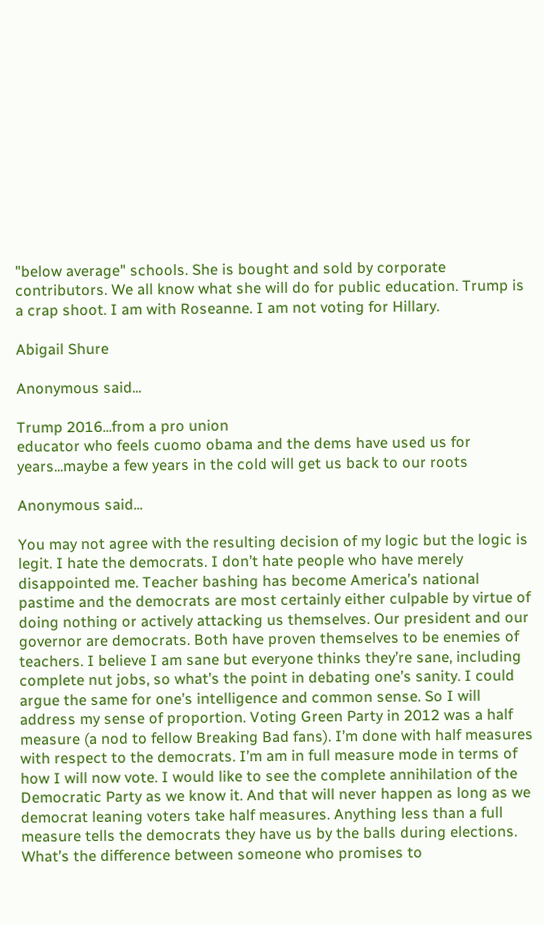"below average" schools. She is bought and sold by corporate contributors. We all know what she will do for public education. Trump is a crap shoot. I am with Roseanne. I am not voting for Hillary.

Abigail Shure

Anonymous said...

Trump 2016...from a pro union
educator who feels cuomo obama and the dems have used us for years...maybe a few years in the cold will get us back to our roots

Anonymous said...

You may not agree with the resulting decision of my logic but the logic is legit. I hate the democrats. I don’t hate people who have merely disappointed me. Teacher bashing has become America’s national pastime and the democrats are most certainly either culpable by virtue of doing nothing or actively attacking us themselves. Our president and our governor are democrats. Both have proven themselves to be enemies of teachers. I believe I am sane but everyone thinks they’re sane, including complete nut jobs, so what’s the point in debating one’s sanity. I could argue the same for one’s intelligence and common sense. So I will address my sense of proportion. Voting Green Party in 2012 was a half measure (a nod to fellow Breaking Bad fans). I’m done with half measures with respect to the democrats. I’m am in full measure mode in terms of how I will now vote. I would like to see the complete annihilation of the Democratic Party as we know it. And that will never happen as long as we democrat leaning voters take half measures. Anything less than a full measure tells the democrats they have us by the balls during elections. What’s the difference between someone who promises to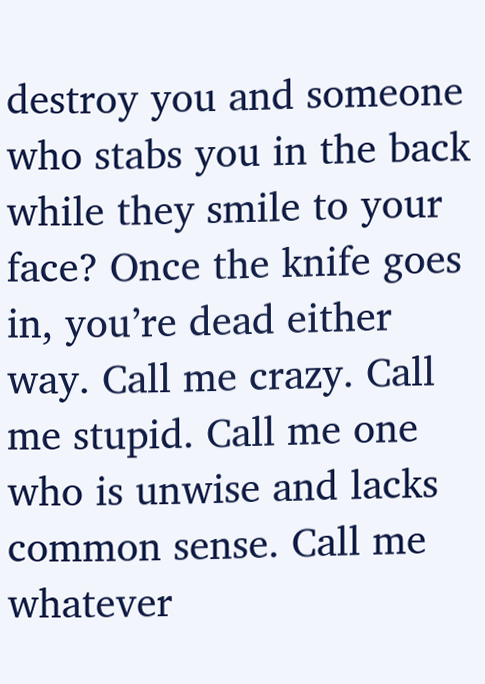destroy you and someone who stabs you in the back while they smile to your face? Once the knife goes in, you’re dead either way. Call me crazy. Call me stupid. Call me one who is unwise and lacks common sense. Call me whatever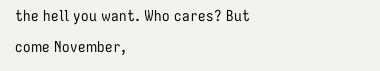the hell you want. Who cares? But come November,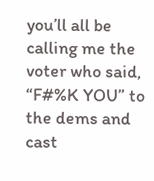you’ll all be calling me the voter who said, “F#%K YOU” to the dems and cast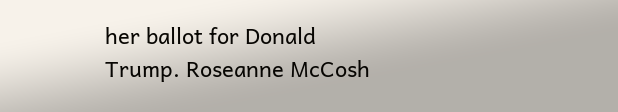her ballot for Donald Trump. Roseanne McCosh